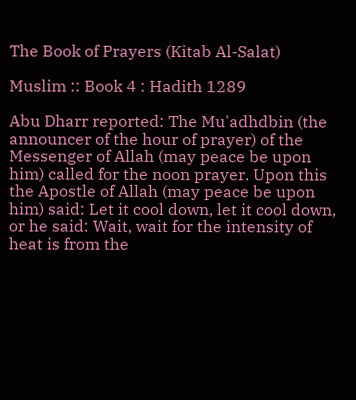The Book of Prayers (Kitab Al-Salat)

Muslim :: Book 4 : Hadith 1289

Abu Dharr reported: The Mu'adhdbin (the announcer of the hour of prayer) of the Messenger of Allah (may peace be upon him) called for the noon prayer. Upon this the Apostle of Allah (may peace be upon him) said: Let it cool down, let it cool down, or he said: Wait, wait for the intensity of heat is from the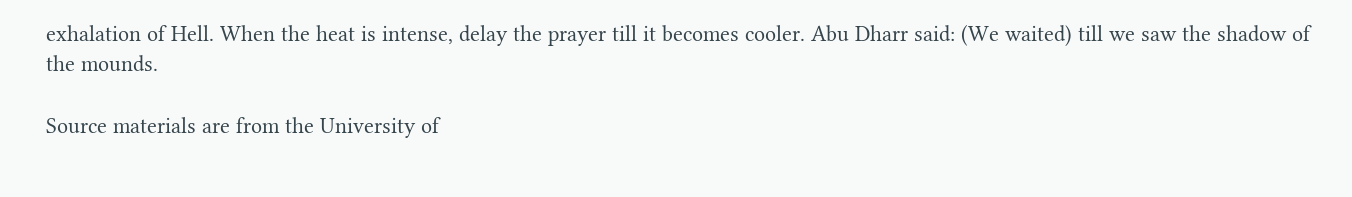exhalation of Hell. When the heat is intense, delay the prayer till it becomes cooler. Abu Dharr said: (We waited) till we saw the shadow of the mounds.

Source materials are from the University of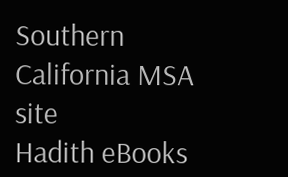Southern California MSA site
Hadith eBooks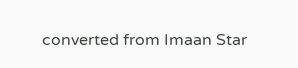converted from Imaan Star